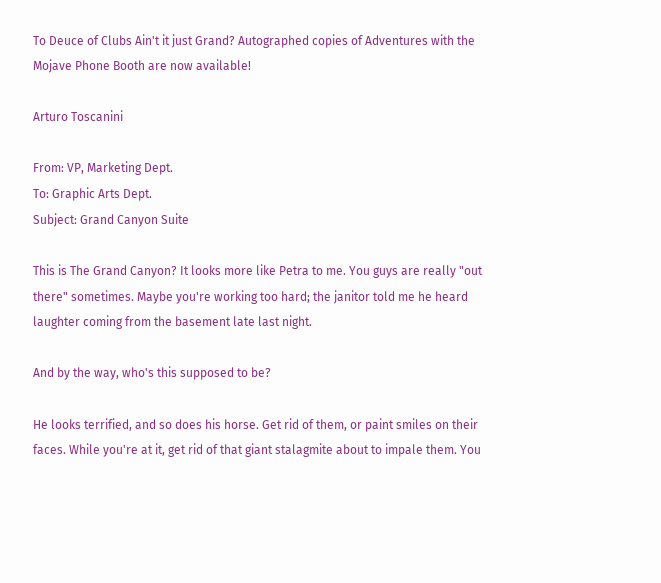To Deuce of Clubs Ain't it just Grand? Autographed copies of Adventures with the Mojave Phone Booth are now available!

Arturo Toscanini

From: VP, Marketing Dept.
To: Graphic Arts Dept.
Subject: Grand Canyon Suite

This is The Grand Canyon? It looks more like Petra to me. You guys are really "out there" sometimes. Maybe you're working too hard; the janitor told me he heard laughter coming from the basement late last night.

And by the way, who's this supposed to be?

He looks terrified, and so does his horse. Get rid of them, or paint smiles on their faces. While you're at it, get rid of that giant stalagmite about to impale them. You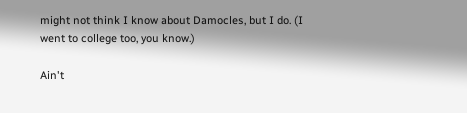might not think I know about Damocles, but I do. (I went to college too, you know.)

Ain't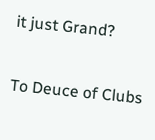it just Grand?

To Deuce of Clubs